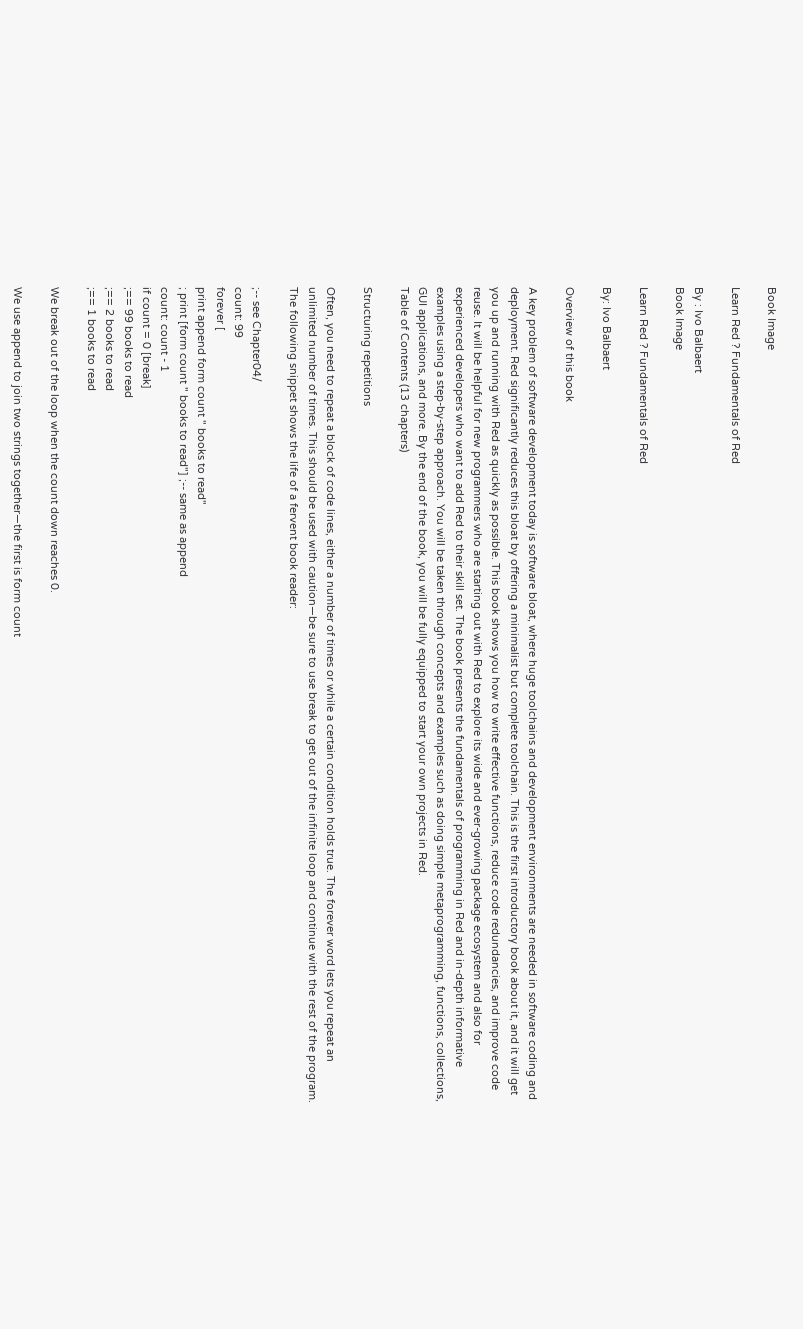Book Image

Learn Red ? Fundamentals of Red

By : Ivo Balbaert
Book Image

Learn Red ? Fundamentals of Red

By: Ivo Balbaert

Overview of this book

A key problem of software development today is software bloat, where huge toolchains and development environments are needed in software coding and deployment. Red significantly reduces this bloat by offering a minimalist but complete toolchain. This is the first introductory book about it, and it will get you up and running with Red as quickly as possible. This book shows you how to write effective functions, reduce code redundancies, and improve code reuse. It will be helpful for new programmers who are starting out with Red to explore its wide and ever-growing package ecosystem and also for experienced developers who want to add Red to their skill set. The book presents the fundamentals of programming in Red and in-depth informative examples using a step-by-step approach. You will be taken through concepts and examples such as doing simple metaprogramming, functions, collections, GUI applications, and more. By the end of the book, you will be fully equipped to start your own projects in Red.
Table of Contents (13 chapters)

Structuring repetitions

Often, you need to repeat a block of code lines, either a number of times or while a certain condition holds true. The forever word lets you repeat an unlimited number of times. This should be used with caution—be sure to use break to get out of the infinite loop and continue with the rest of the program. The following snippet shows the life of a fervent book reader:

;-- see Chapter04/
count: 99
forever [
print append form count " books to read"
; print [form count " books to read"] ;-- same as append
count: count - 1
if count = 0 [break]
;== 99 books to read
;== 2 books to read
;== 1 books to read

We break out of the loop when the count down reaches 0.

We use append to join two strings together—the first is form count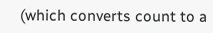(which converts count to a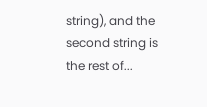string), and the second string is the rest of...